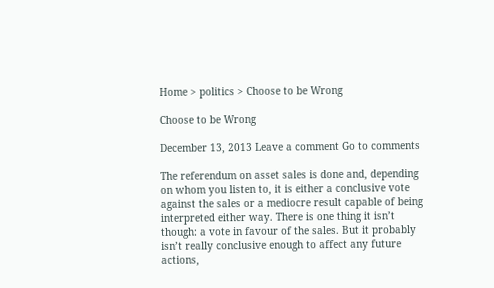Home > politics > Choose to be Wrong

Choose to be Wrong

December 13, 2013 Leave a comment Go to comments

The referendum on asset sales is done and, depending on whom you listen to, it is either a conclusive vote against the sales or a mediocre result capable of being interpreted either way. There is one thing it isn’t though: a vote in favour of the sales. But it probably isn’t really conclusive enough to affect any future actions,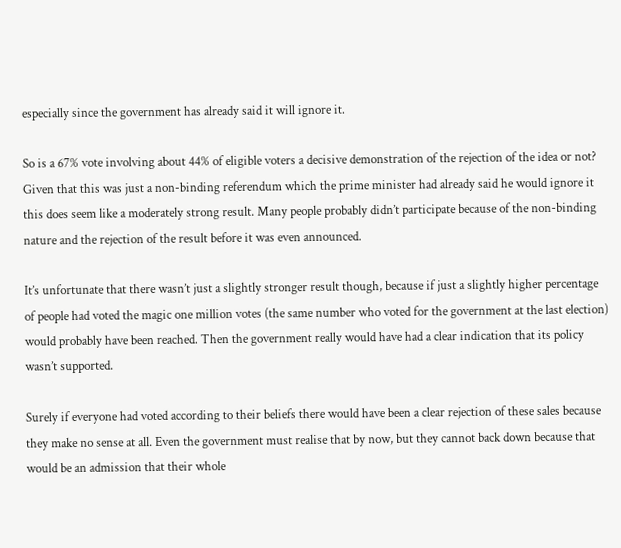especially since the government has already said it will ignore it.

So is a 67% vote involving about 44% of eligible voters a decisive demonstration of the rejection of the idea or not? Given that this was just a non-binding referendum which the prime minister had already said he would ignore it this does seem like a moderately strong result. Many people probably didn’t participate because of the non-binding nature and the rejection of the result before it was even announced.

It’s unfortunate that there wasn’t just a slightly stronger result though, because if just a slightly higher percentage of people had voted the magic one million votes (the same number who voted for the government at the last election) would probably have been reached. Then the government really would have had a clear indication that its policy wasn’t supported.

Surely if everyone had voted according to their beliefs there would have been a clear rejection of these sales because they make no sense at all. Even the government must realise that by now, but they cannot back down because that would be an admission that their whole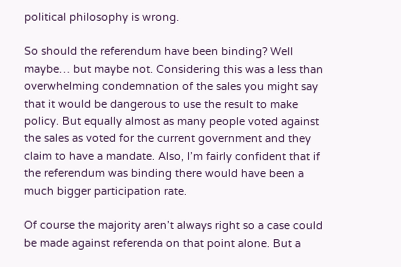political philosophy is wrong.

So should the referendum have been binding? Well maybe… but maybe not. Considering this was a less than overwhelming condemnation of the sales you might say that it would be dangerous to use the result to make policy. But equally almost as many people voted against the sales as voted for the current government and they claim to have a mandate. Also, I’m fairly confident that if the referendum was binding there would have been a much bigger participation rate.

Of course the majority aren’t always right so a case could be made against referenda on that point alone. But a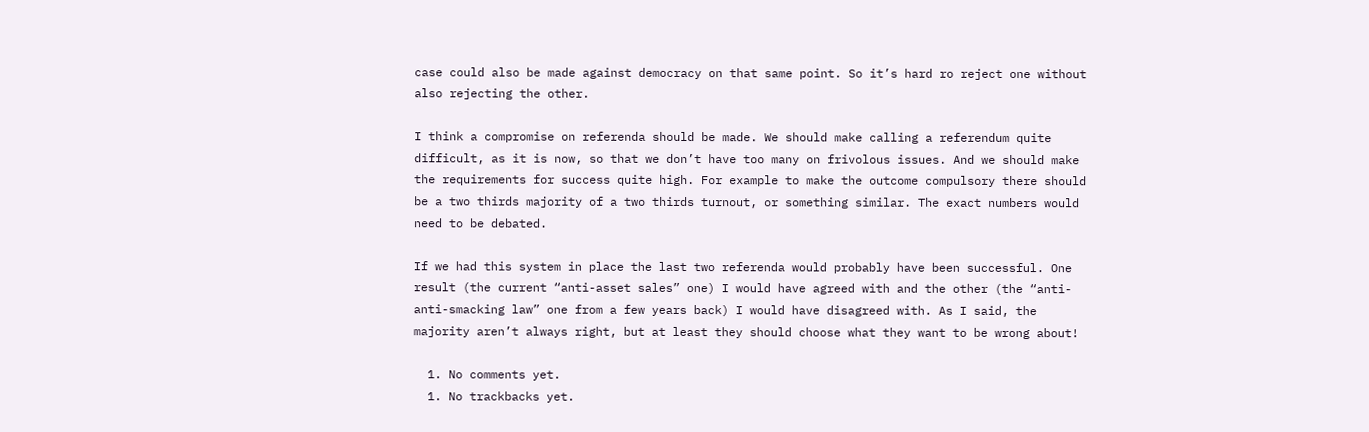case could also be made against democracy on that same point. So it’s hard ro reject one without also rejecting the other.

I think a compromise on referenda should be made. We should make calling a referendum quite difficult, as it is now, so that we don’t have too many on frivolous issues. And we should make the requirements for success quite high. For example to make the outcome compulsory there should be a two thirds majority of a two thirds turnout, or something similar. The exact numbers would need to be debated.

If we had this system in place the last two referenda would probably have been successful. One result (the current “anti-asset sales” one) I would have agreed with and the other (the “anti-anti-smacking law” one from a few years back) I would have disagreed with. As I said, the majority aren’t always right, but at least they should choose what they want to be wrong about!

  1. No comments yet.
  1. No trackbacks yet.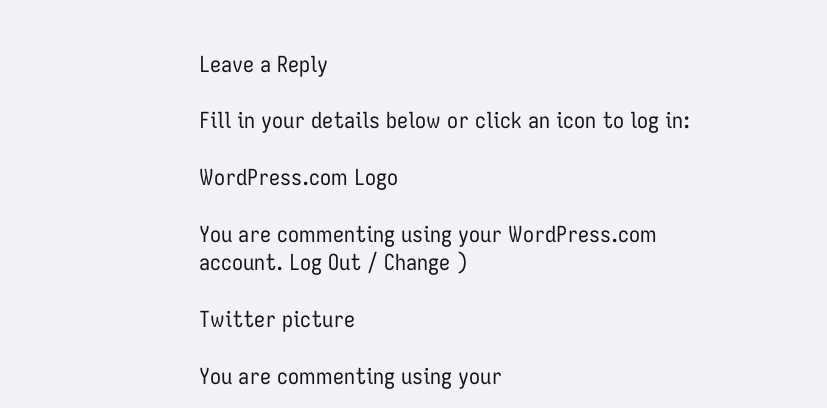Leave a Reply

Fill in your details below or click an icon to log in:

WordPress.com Logo

You are commenting using your WordPress.com account. Log Out / Change )

Twitter picture

You are commenting using your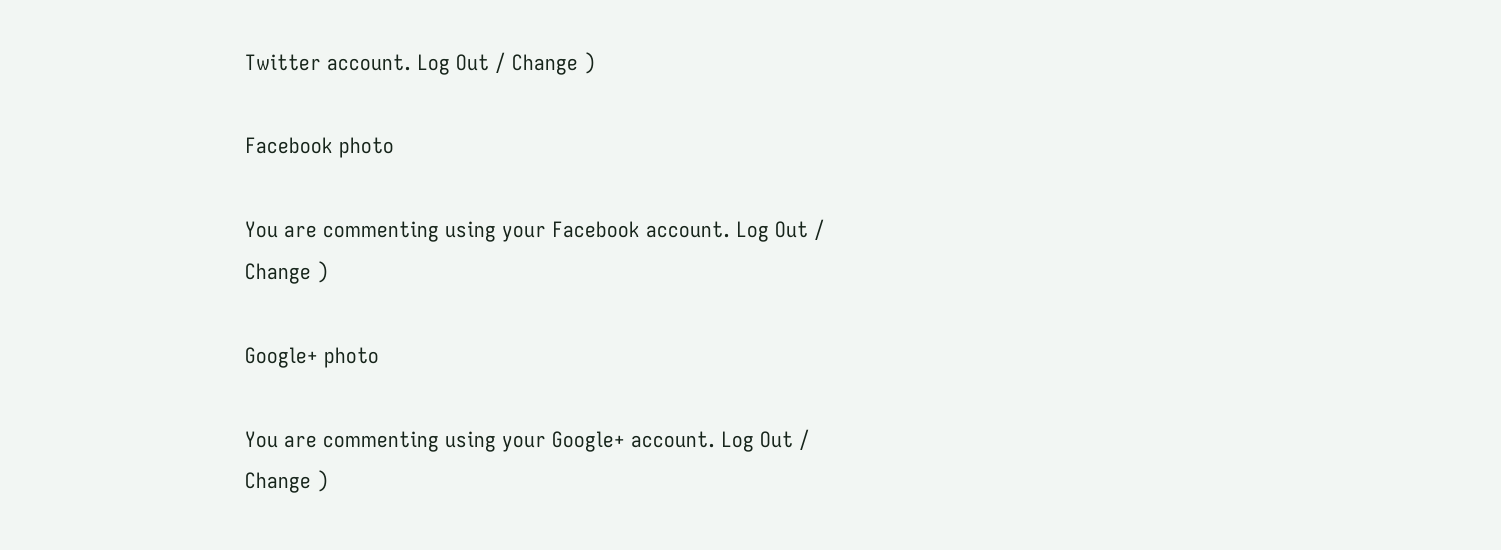Twitter account. Log Out / Change )

Facebook photo

You are commenting using your Facebook account. Log Out / Change )

Google+ photo

You are commenting using your Google+ account. Log Out / Change )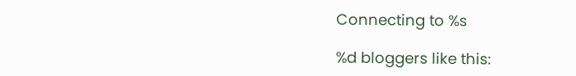Connecting to %s

%d bloggers like this: